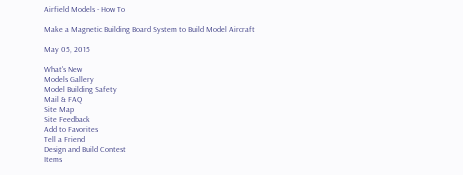Airfield Models - How To

Make a Magnetic Building Board System to Build Model Aircraft

May 05, 2015

What's New
Models Gallery
Model Building Safety
Mail & FAQ
Site Map
Site Feedback
Add to Favorites
Tell a Friend
Design and Build Contest
Items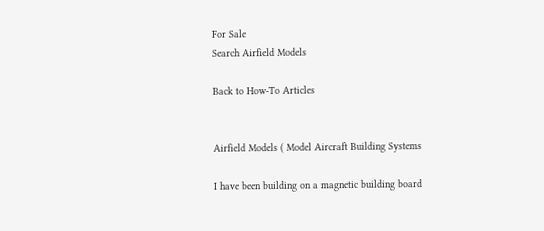For Sale
Search Airfield Models

Back to How-To Articles


Airfield Models ( Model Aircraft Building Systems

I have been building on a magnetic building board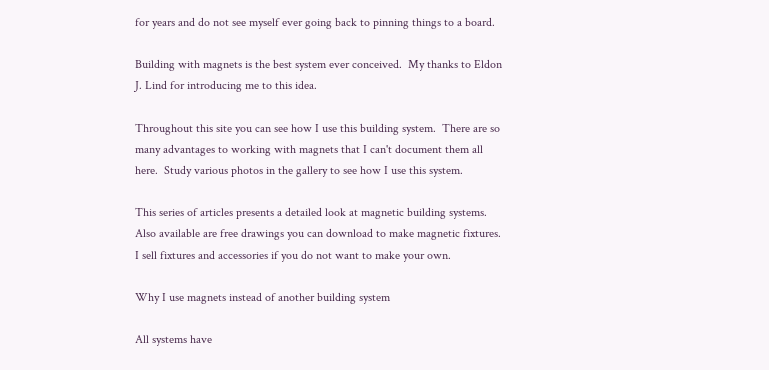for years and do not see myself ever going back to pinning things to a board.

Building with magnets is the best system ever conceived.  My thanks to Eldon J. Lind for introducing me to this idea.

Throughout this site you can see how I use this building system.  There are so many advantages to working with magnets that I can't document them all here.  Study various photos in the gallery to see how I use this system.

This series of articles presents a detailed look at magnetic building systems.  Also available are free drawings you can download to make magnetic fixtures.  I sell fixtures and accessories if you do not want to make your own.

Why I use magnets instead of another building system

All systems have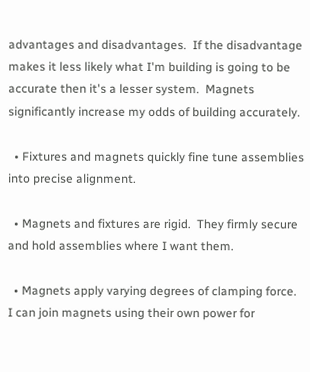advantages and disadvantages.  If the disadvantage makes it less likely what I'm building is going to be accurate then it's a lesser system.  Magnets significantly increase my odds of building accurately.

  • Fixtures and magnets quickly fine tune assemblies into precise alignment.

  • Magnets and fixtures are rigid.  They firmly secure and hold assemblies where I want them.

  • Magnets apply varying degrees of clamping force.  I can join magnets using their own power for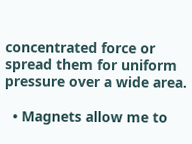concentrated force or spread them for uniform pressure over a wide area.

  • Magnets allow me to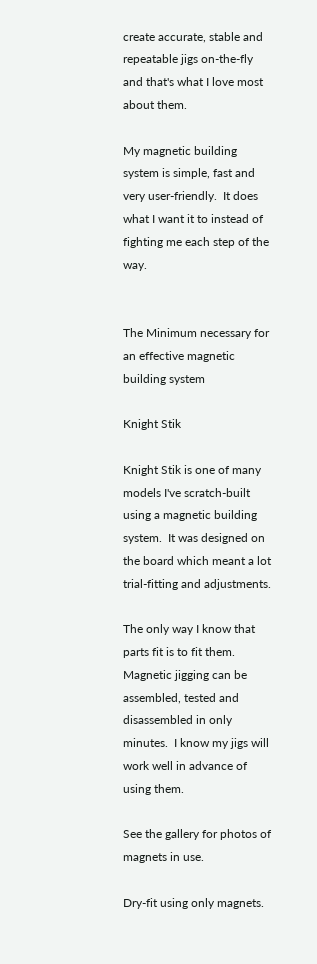create accurate, stable and repeatable jigs on-the-fly and that's what I love most about them.

My magnetic building system is simple, fast and very user-friendly.  It does what I want it to instead of fighting me each step of the way.


The Minimum necessary for an effective magnetic building system

Knight Stik

Knight Stik is one of many models I've scratch-built using a magnetic building system.  It was designed on the board which meant a lot trial-fitting and adjustments.

The only way I know that parts fit is to fit them.  Magnetic jigging can be assembled, tested and disassembled in only minutes.  I know my jigs will work well in advance of using them.

See the gallery for photos of magnets in use.

Dry-fit using only magnets.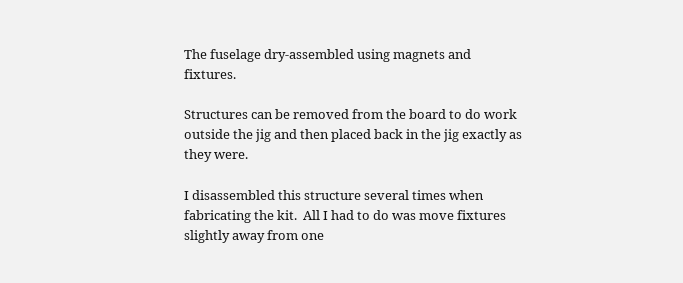The fuselage dry-assembled using magnets and fixtures.

Structures can be removed from the board to do work outside the jig and then placed back in the jig exactly as they were.

I disassembled this structure several times when fabricating the kit.  All I had to do was move fixtures slightly away from one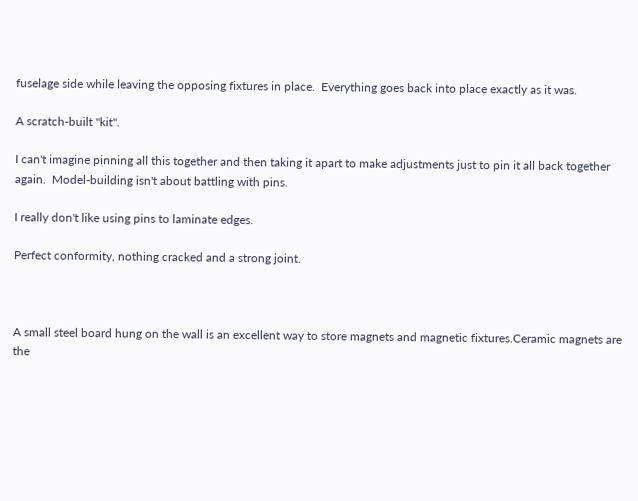fuselage side while leaving the opposing fixtures in place.  Everything goes back into place exactly as it was.

A scratch-built "kit".

I can't imagine pinning all this together and then taking it apart to make adjustments just to pin it all back together again.  Model-building isn't about battling with pins.

I really don't like using pins to laminate edges.

Perfect conformity, nothing cracked and a strong joint.



A small steel board hung on the wall is an excellent way to store magnets and magnetic fixtures.Ceramic magnets are the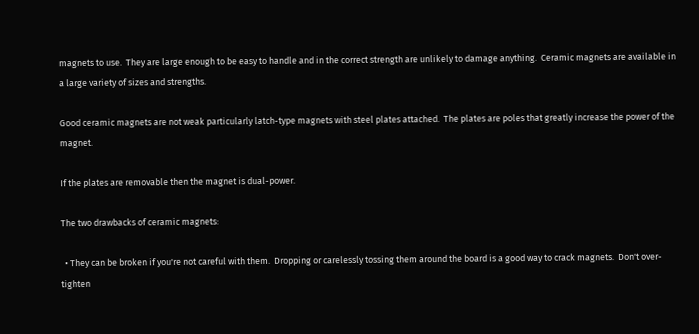magnets to use.  They are large enough to be easy to handle and in the correct strength are unlikely to damage anything.  Ceramic magnets are available in a large variety of sizes and strengths.

Good ceramic magnets are not weak particularly latch-type magnets with steel plates attached.  The plates are poles that greatly increase the power of the magnet.

If the plates are removable then the magnet is dual-power.

The two drawbacks of ceramic magnets:

  • They can be broken if you're not careful with them.  Dropping or carelessly tossing them around the board is a good way to crack magnets.  Don't over-tighten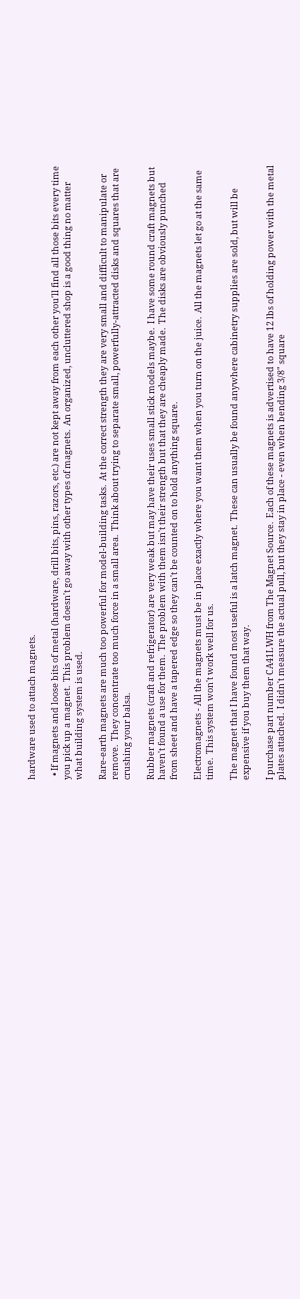hardware used to attach magnets.

  • If magnets and loose bits of metal (hardware, drill bits, pins, razors, etc.) are not kept away from each other you'll find all those bits every time you pick up a magnet.  This problem doesn't go away with other types of magnets.  An organized, uncluttered shop is a good thing no matter what building system is used.

Rare-earth magnets are much too powerful for model-building tasks.  At the correct strength they are very small and difficult to manipulate or remove.  They concentrate too much force in a small area.  Think about trying to separate small, powerfully-attracted disks and squares that are crushing your balsa.

Rubber magnets (craft and refrigerator) are very weak but may have their uses small stick models maybe.  I have some round craft magnets but haven't found a use for them.  The problem with them isn't their strength but that they are cheaply made.  The disks are obviously punched from sheet and have a tapered edge so they can't be counted on to hold anything square.

Electromagnets - All the magnets must be in place exactly where you want them when you turn on the juice.  All the magnets let go at the same time.  This system won't work well for us.

The magnet that I have found most useful is a latch magnet.  These can usually be found anywhere cabinetry supplies are sold, but will be expensive if you buy them that way.

I purchase part number CA41LWH from The Magnet Source.  Each of these magnets is advertised to have 12 lbs of holding power with the metal plates attached.  I didn't measure the actual pull, but they stay in place - even when bending 3/8" square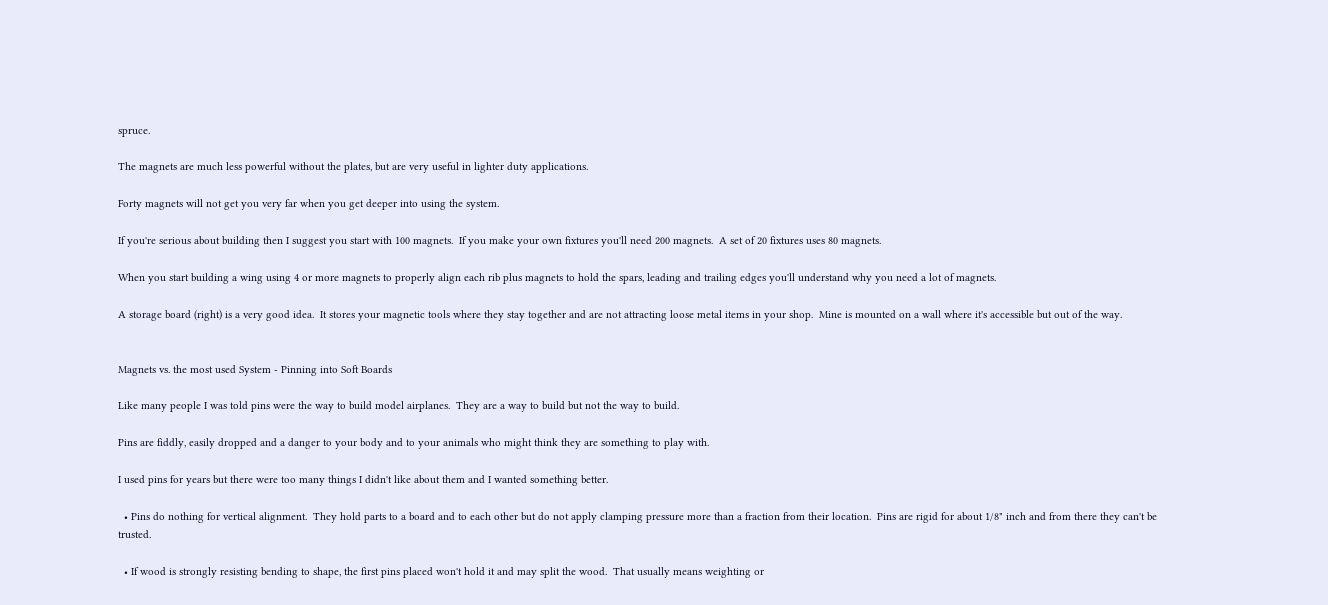spruce.

The magnets are much less powerful without the plates, but are very useful in lighter duty applications.

Forty magnets will not get you very far when you get deeper into using the system.

If you're serious about building then I suggest you start with 100 magnets.  If you make your own fixtures you'll need 200 magnets.  A set of 20 fixtures uses 80 magnets.

When you start building a wing using 4 or more magnets to properly align each rib plus magnets to hold the spars, leading and trailing edges you'll understand why you need a lot of magnets.

A storage board (right) is a very good idea.  It stores your magnetic tools where they stay together and are not attracting loose metal items in your shop.  Mine is mounted on a wall where it's accessible but out of the way.


Magnets vs. the most used System - Pinning into Soft Boards

Like many people I was told pins were the way to build model airplanes.  They are a way to build but not the way to build.

Pins are fiddly, easily dropped and a danger to your body and to your animals who might think they are something to play with.

I used pins for years but there were too many things I didn't like about them and I wanted something better.

  • Pins do nothing for vertical alignment.  They hold parts to a board and to each other but do not apply clamping pressure more than a fraction from their location.  Pins are rigid for about 1/8" inch and from there they can't be trusted.

  • If wood is strongly resisting bending to shape, the first pins placed won't hold it and may split the wood.  That usually means weighting or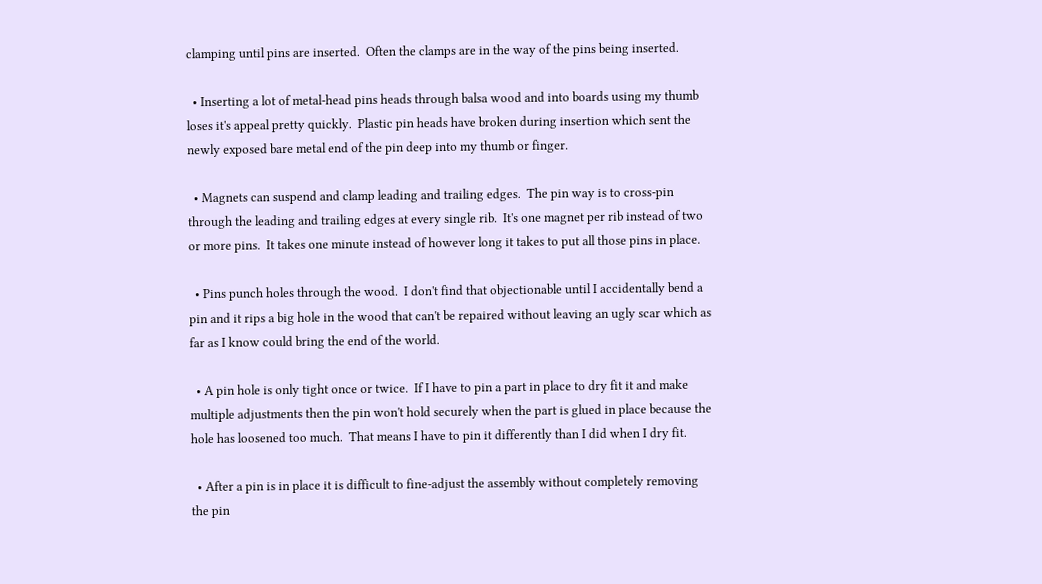clamping until pins are inserted.  Often the clamps are in the way of the pins being inserted.

  • Inserting a lot of metal-head pins heads through balsa wood and into boards using my thumb loses it's appeal pretty quickly.  Plastic pin heads have broken during insertion which sent the newly exposed bare metal end of the pin deep into my thumb or finger.

  • Magnets can suspend and clamp leading and trailing edges.  The pin way is to cross-pin through the leading and trailing edges at every single rib.  It's one magnet per rib instead of two or more pins.  It takes one minute instead of however long it takes to put all those pins in place.

  • Pins punch holes through the wood.  I don't find that objectionable until I accidentally bend a pin and it rips a big hole in the wood that can't be repaired without leaving an ugly scar which as far as I know could bring the end of the world.

  • A pin hole is only tight once or twice.  If I have to pin a part in place to dry fit it and make multiple adjustments then the pin won't hold securely when the part is glued in place because the hole has loosened too much.  That means I have to pin it differently than I did when I dry fit.

  • After a pin is in place it is difficult to fine-adjust the assembly without completely removing the pin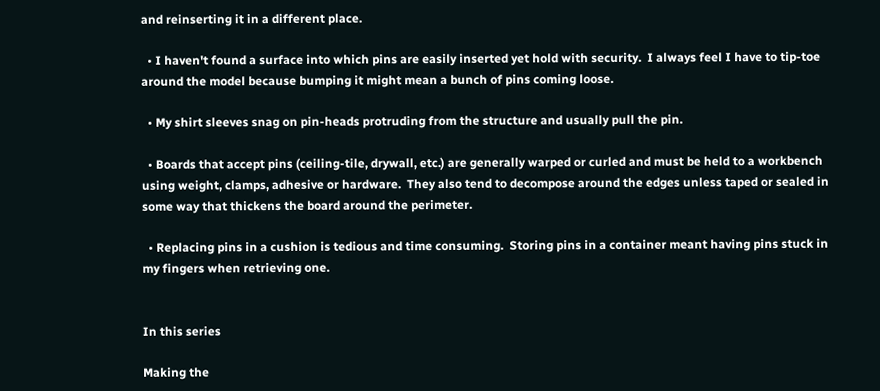and reinserting it in a different place.

  • I haven't found a surface into which pins are easily inserted yet hold with security.  I always feel I have to tip-toe around the model because bumping it might mean a bunch of pins coming loose.

  • My shirt sleeves snag on pin-heads protruding from the structure and usually pull the pin.

  • Boards that accept pins (ceiling-tile, drywall, etc.) are generally warped or curled and must be held to a workbench using weight, clamps, adhesive or hardware.  They also tend to decompose around the edges unless taped or sealed in some way that thickens the board around the perimeter.

  • Replacing pins in a cushion is tedious and time consuming.  Storing pins in a container meant having pins stuck in my fingers when retrieving one.


In this series

Making the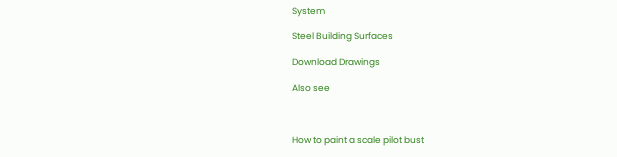System

Steel Building Surfaces

Download Drawings

Also see



How to paint a scale pilot bust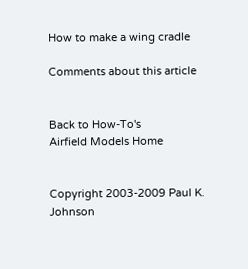How to make a wing cradle

Comments about this article


Back to How-To's
Airfield Models Home


Copyright 2003-2009 Paul K. Johnson